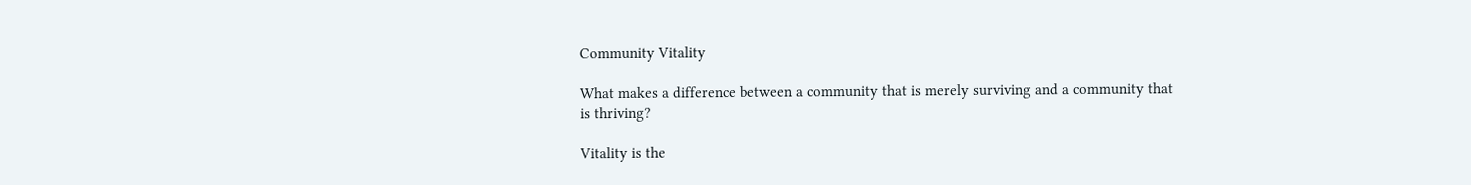Community Vitality

What makes a difference between a community that is merely surviving and a community that is thriving?

Vitality is the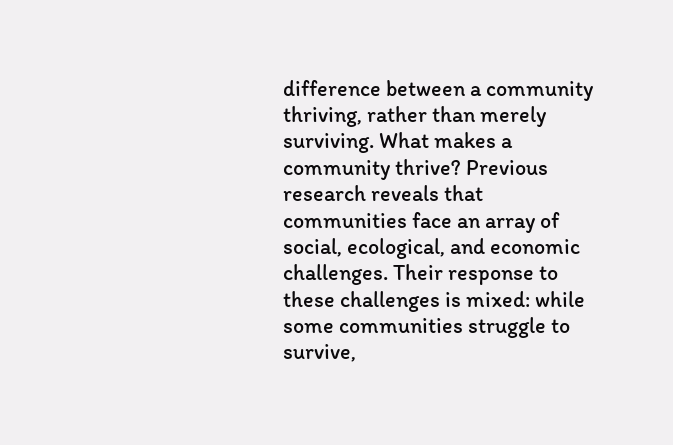difference between a community thriving, rather than merely surviving. What makes a community thrive? Previous research reveals that communities face an array of social, ecological, and economic challenges. Their response to these challenges is mixed: while some communities struggle to survive,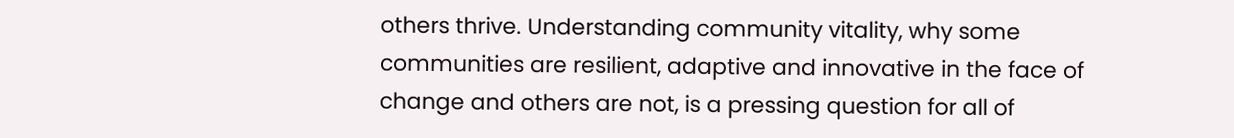others thrive. Understanding community vitality, why some communities are resilient, adaptive and innovative in the face of change and others are not, is a pressing question for all of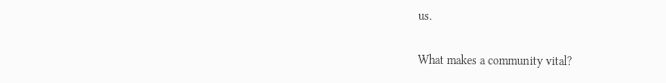us.

What makes a community vital?